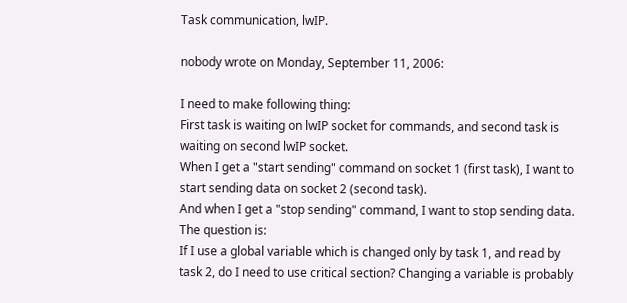Task communication, lwIP.

nobody wrote on Monday, September 11, 2006:

I need to make following thing:
First task is waiting on lwIP socket for commands, and second task is waiting on second lwIP socket.
When I get a "start sending" command on socket 1 (first task), I want to start sending data on socket 2 (second task).
And when I get a "stop sending" command, I want to stop sending data.
The question is:
If I use a global variable which is changed only by task 1, and read by task 2, do I need to use critical section? Changing a variable is probably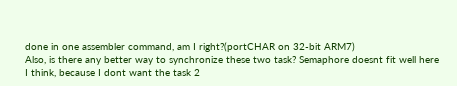done in one assembler command, am I right?(portCHAR on 32-bit ARM7)
Also, is there any better way to synchronize these two task? Semaphore doesnt fit well here I think, because I dont want the task 2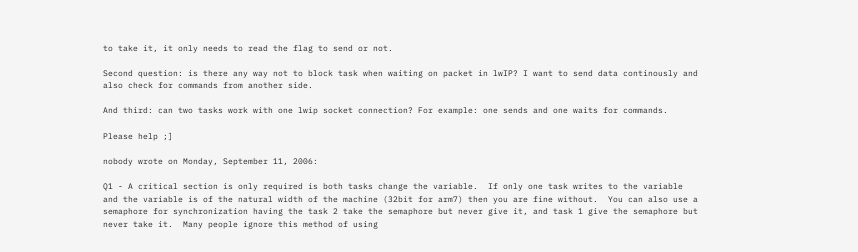to take it, it only needs to read the flag to send or not.

Second question: is there any way not to block task when waiting on packet in lwIP? I want to send data continously and also check for commands from another side.

And third: can two tasks work with one lwip socket connection? For example: one sends and one waits for commands.

Please help ;]

nobody wrote on Monday, September 11, 2006:

Q1 - A critical section is only required is both tasks change the variable.  If only one task writes to the variable and the variable is of the natural width of the machine (32bit for arm7) then you are fine without.  You can also use a semaphore for synchronization having the task 2 take the semaphore but never give it, and task 1 give the semaphore but never take it.  Many people ignore this method of using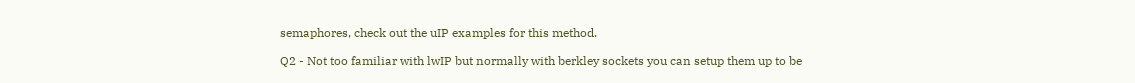semaphores, check out the uIP examples for this method.

Q2 - Not too familiar with lwIP but normally with berkley sockets you can setup them up to be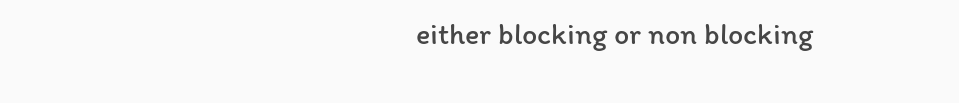either blocking or non blocking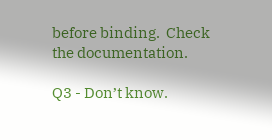before binding.  Check the documentation.

Q3 - Don’t know.